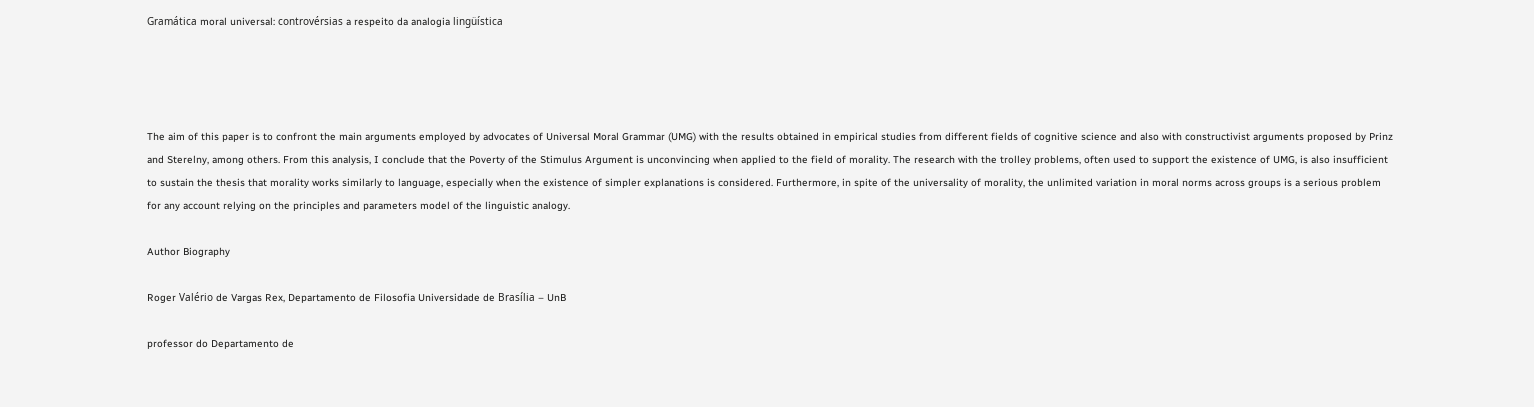Gramática moral universal: controvérsias a respeito da analogia lingüística




The aim of this paper is to confront the main arguments employed by advocates of Universal Moral Grammar (UMG) with the results obtained in empirical studies from different fields of cognitive science and also with constructivist arguments proposed by Prinz and Sterelny, among others. From this analysis, I conclude that the Poverty of the Stimulus Argument is unconvincing when applied to the field of morality. The research with the trolley problems, often used to support the existence of UMG, is also insufficient to sustain the thesis that morality works similarly to language, especially when the existence of simpler explanations is considered. Furthermore, in spite of the universality of morality, the unlimited variation in moral norms across groups is a serious problem for any account relying on the principles and parameters model of the linguistic analogy.

Author Biography

Roger Valério de Vargas Rex, Departamento de Filosofia Universidade de Brasília – UnB

professor do Departamento de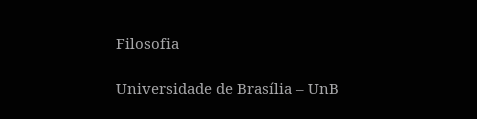Filosofia

Universidade de Brasília – UnB